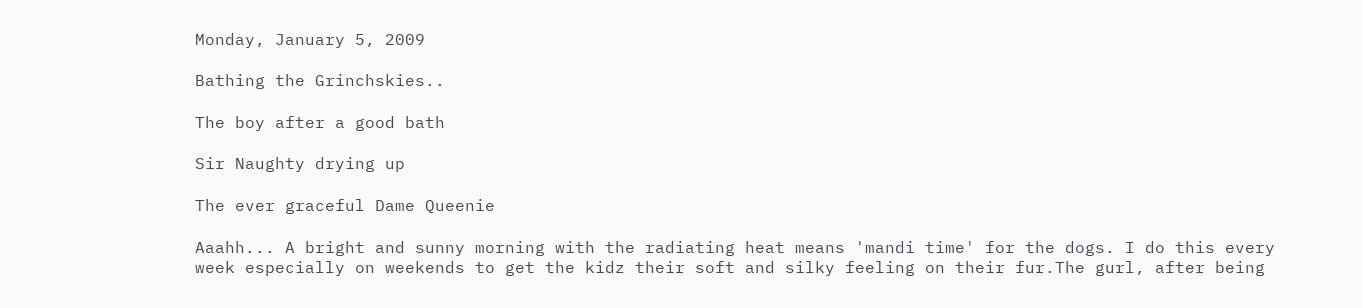Monday, January 5, 2009

Bathing the Grinchskies..

The boy after a good bath

Sir Naughty drying up

The ever graceful Dame Queenie

Aaahh... A bright and sunny morning with the radiating heat means 'mandi time' for the dogs. I do this every
week especially on weekends to get the kidz their soft and silky feeling on their fur.The gurl, after being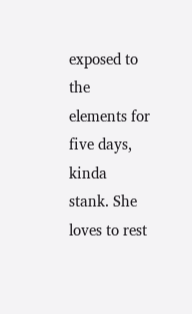exposed to the elements for five days, kinda stank. She loves to rest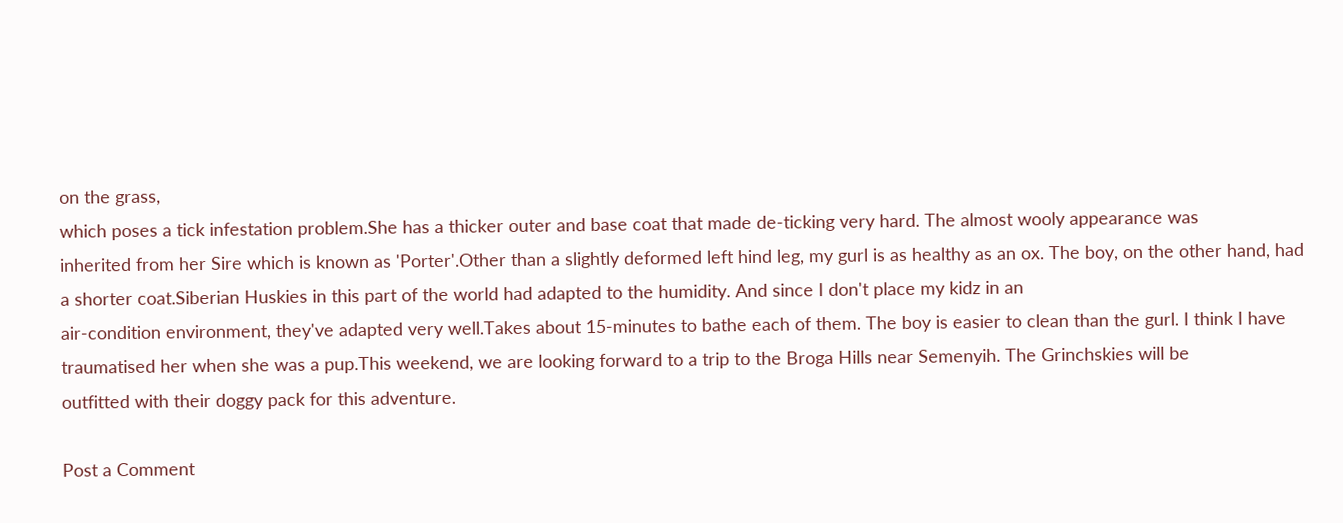on the grass,
which poses a tick infestation problem.She has a thicker outer and base coat that made de-ticking very hard. The almost wooly appearance was
inherited from her Sire which is known as 'Porter'.Other than a slightly deformed left hind leg, my gurl is as healthy as an ox. The boy, on the other hand, had
a shorter coat.Siberian Huskies in this part of the world had adapted to the humidity. And since I don't place my kidz in an
air-condition environment, they've adapted very well.Takes about 15-minutes to bathe each of them. The boy is easier to clean than the gurl. I think I have
traumatised her when she was a pup.This weekend, we are looking forward to a trip to the Broga Hills near Semenyih. The Grinchskies will be
outfitted with their doggy pack for this adventure.

Post a Comment